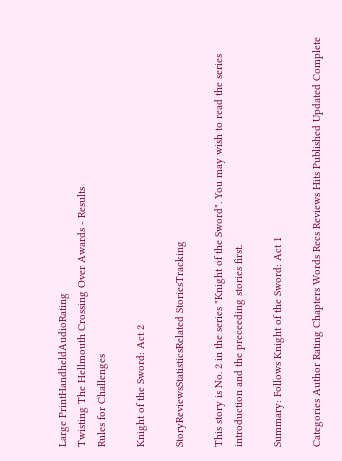Large PrintHandheldAudioRating
Twisting The Hellmouth Crossing Over Awards - Results
Rules for Challenges

Knight of the Sword: Act 2

StoryReviewsStatisticsRelated StoriesTracking

This story is No. 2 in the series "Knight of the Sword". You may wish to read the series introduction and the preceeding stories first.

Summary: Follows Knight of the Sword: Act 1

Categories Author Rating Chapters Words Recs Reviews Hits Published Updated Complete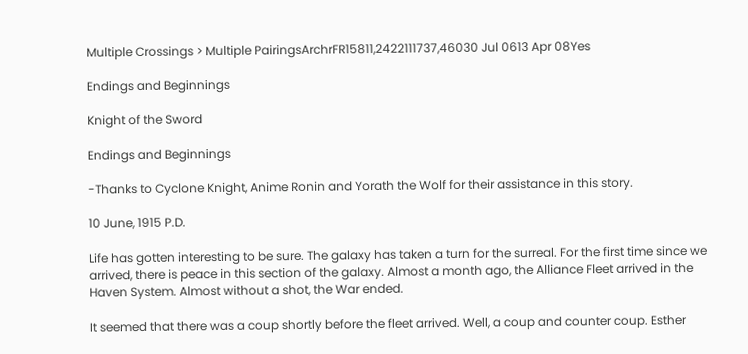Multiple Crossings > Multiple PairingsArchrFR15811,2422111737,46030 Jul 0613 Apr 08Yes

Endings and Beginnings

Knight of the Sword

Endings and Beginnings

-Thanks to Cyclone Knight, Anime Ronin and Yorath the Wolf for their assistance in this story.

10 June, 1915 P.D.

Life has gotten interesting to be sure. The galaxy has taken a turn for the surreal. For the first time since we arrived, there is peace in this section of the galaxy. Almost a month ago, the Alliance Fleet arrived in the Haven System. Almost without a shot, the War ended.

It seemed that there was a coup shortly before the fleet arrived. Well, a coup and counter coup. Esther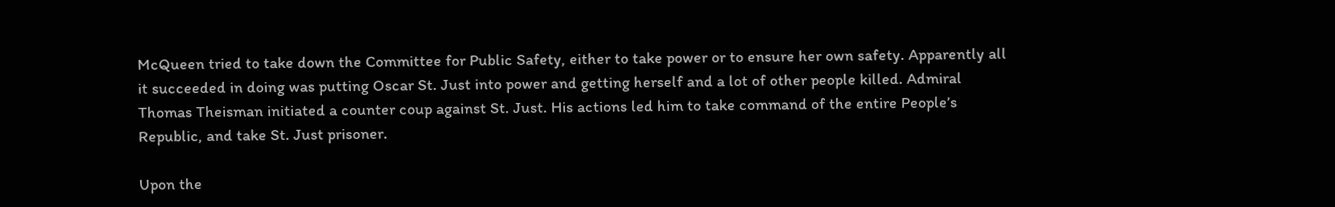McQueen tried to take down the Committee for Public Safety, either to take power or to ensure her own safety. Apparently all it succeeded in doing was putting Oscar St. Just into power and getting herself and a lot of other people killed. Admiral Thomas Theisman initiated a counter coup against St. Just. His actions led him to take command of the entire People’s Republic, and take St. Just prisoner.

Upon the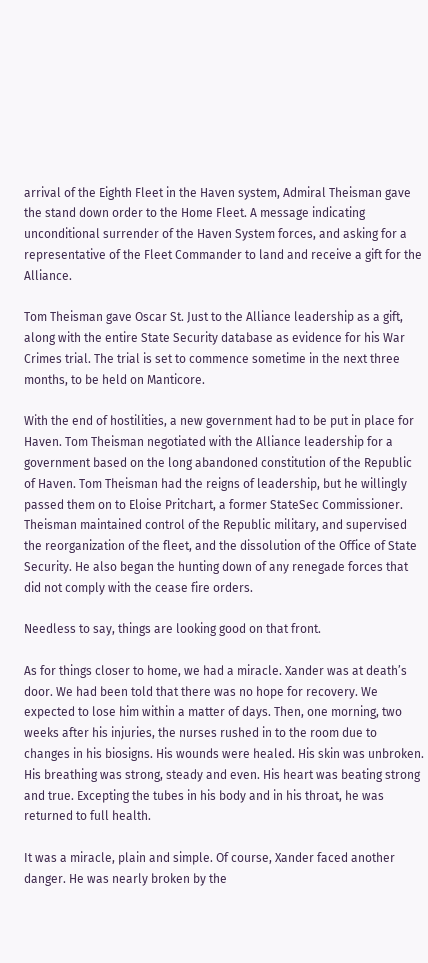arrival of the Eighth Fleet in the Haven system, Admiral Theisman gave the stand down order to the Home Fleet. A message indicating unconditional surrender of the Haven System forces, and asking for a representative of the Fleet Commander to land and receive a gift for the Alliance.

Tom Theisman gave Oscar St. Just to the Alliance leadership as a gift, along with the entire State Security database as evidence for his War Crimes trial. The trial is set to commence sometime in the next three months, to be held on Manticore.

With the end of hostilities, a new government had to be put in place for Haven. Tom Theisman negotiated with the Alliance leadership for a government based on the long abandoned constitution of the Republic of Haven. Tom Theisman had the reigns of leadership, but he willingly passed them on to Eloise Pritchart, a former StateSec Commissioner. Theisman maintained control of the Republic military, and supervised the reorganization of the fleet, and the dissolution of the Office of State Security. He also began the hunting down of any renegade forces that did not comply with the cease fire orders.

Needless to say, things are looking good on that front.

As for things closer to home, we had a miracle. Xander was at death’s door. We had been told that there was no hope for recovery. We expected to lose him within a matter of days. Then, one morning, two weeks after his injuries, the nurses rushed in to the room due to changes in his biosigns. His wounds were healed. His skin was unbroken. His breathing was strong, steady and even. His heart was beating strong and true. Excepting the tubes in his body and in his throat, he was returned to full health.

It was a miracle, plain and simple. Of course, Xander faced another danger. He was nearly broken by the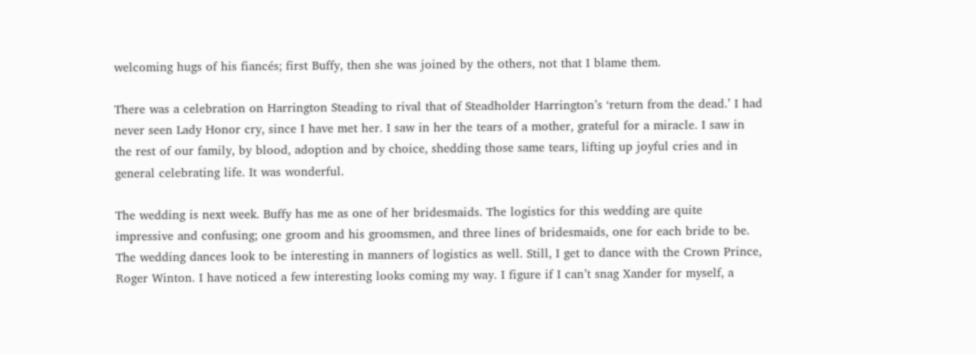welcoming hugs of his fiancés; first Buffy, then she was joined by the others, not that I blame them.

There was a celebration on Harrington Steading to rival that of Steadholder Harrington’s ‘return from the dead.’ I had never seen Lady Honor cry, since I have met her. I saw in her the tears of a mother, grateful for a miracle. I saw in the rest of our family, by blood, adoption and by choice, shedding those same tears, lifting up joyful cries and in general celebrating life. It was wonderful.

The wedding is next week. Buffy has me as one of her bridesmaids. The logistics for this wedding are quite impressive and confusing; one groom and his groomsmen, and three lines of bridesmaids, one for each bride to be. The wedding dances look to be interesting in manners of logistics as well. Still, I get to dance with the Crown Prince, Roger Winton. I have noticed a few interesting looks coming my way. I figure if I can’t snag Xander for myself, a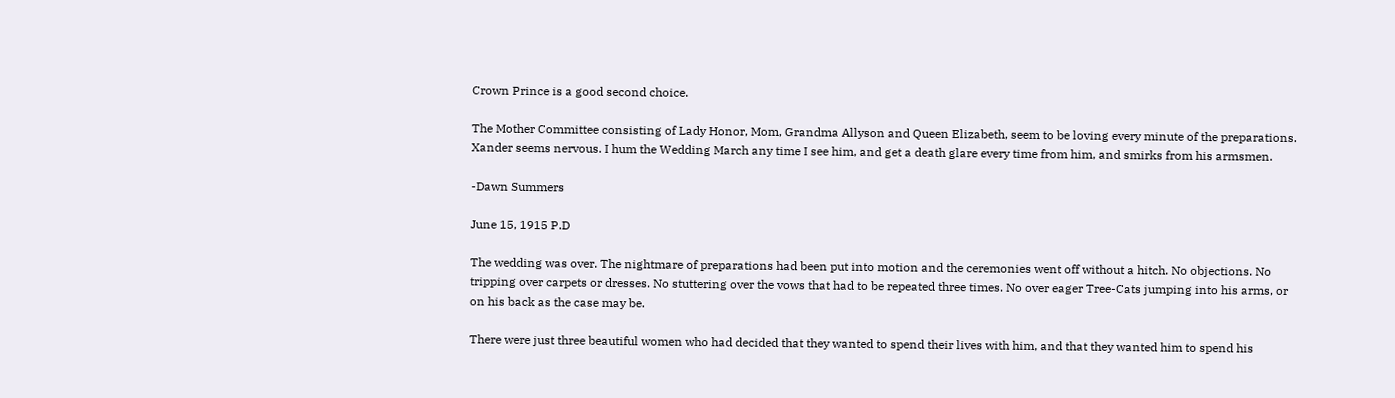Crown Prince is a good second choice.

The Mother Committee consisting of Lady Honor, Mom, Grandma Allyson and Queen Elizabeth, seem to be loving every minute of the preparations. Xander seems nervous. I hum the Wedding March any time I see him, and get a death glare every time from him, and smirks from his armsmen.

-Dawn Summers

June 15, 1915 P.D

The wedding was over. The nightmare of preparations had been put into motion and the ceremonies went off without a hitch. No objections. No tripping over carpets or dresses. No stuttering over the vows that had to be repeated three times. No over eager Tree-Cats jumping into his arms, or on his back as the case may be.

There were just three beautiful women who had decided that they wanted to spend their lives with him, and that they wanted him to spend his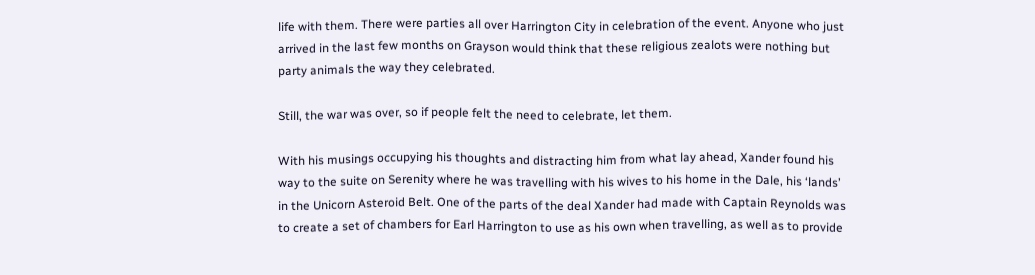life with them. There were parties all over Harrington City in celebration of the event. Anyone who just arrived in the last few months on Grayson would think that these religious zealots were nothing but party animals the way they celebrated.

Still, the war was over, so if people felt the need to celebrate, let them.

With his musings occupying his thoughts and distracting him from what lay ahead, Xander found his way to the suite on Serenity where he was travelling with his wives to his home in the Dale, his ‘lands’ in the Unicorn Asteroid Belt. One of the parts of the deal Xander had made with Captain Reynolds was to create a set of chambers for Earl Harrington to use as his own when travelling, as well as to provide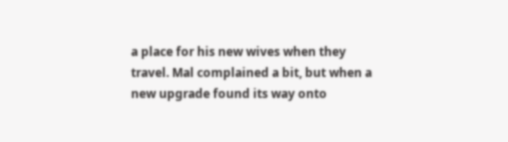a place for his new wives when they travel. Mal complained a bit, but when a new upgrade found its way onto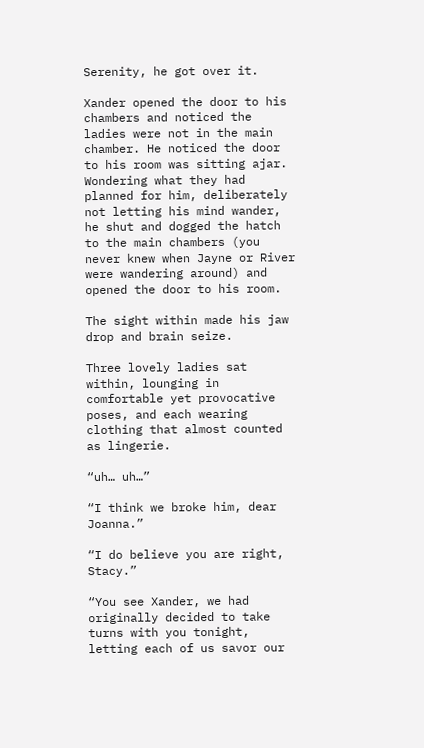Serenity, he got over it.

Xander opened the door to his chambers and noticed the ladies were not in the main chamber. He noticed the door to his room was sitting ajar. Wondering what they had planned for him, deliberately not letting his mind wander, he shut and dogged the hatch to the main chambers (you never knew when Jayne or River were wandering around) and opened the door to his room.

The sight within made his jaw drop and brain seize.

Three lovely ladies sat within, lounging in comfortable yet provocative poses, and each wearing clothing that almost counted as lingerie.

“uh… uh…”

“I think we broke him, dear Joanna.”

“I do believe you are right, Stacy.”

“You see Xander, we had originally decided to take turns with you tonight, letting each of us savor our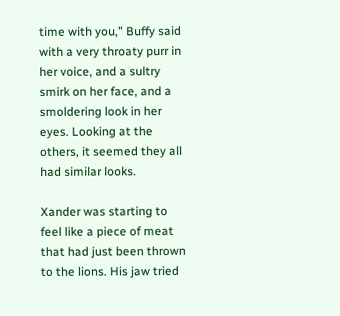time with you,” Buffy said with a very throaty purr in her voice, and a sultry smirk on her face, and a smoldering look in her eyes. Looking at the others, it seemed they all had similar looks.

Xander was starting to feel like a piece of meat that had just been thrown to the lions. His jaw tried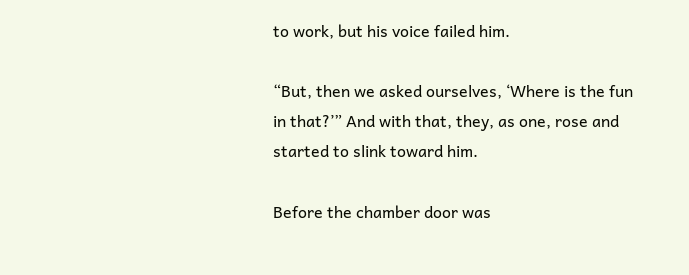to work, but his voice failed him.

“But, then we asked ourselves, ‘Where is the fun in that?’” And with that, they, as one, rose and started to slink toward him.

Before the chamber door was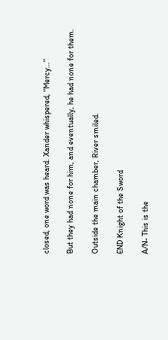closed, one word was heard. Xander whispered, “Mercy…”

But they had none for him, and eventually, he had none for them.

Outside the main chamber, River smiled.

END Knight of the Sword

A/N- This is the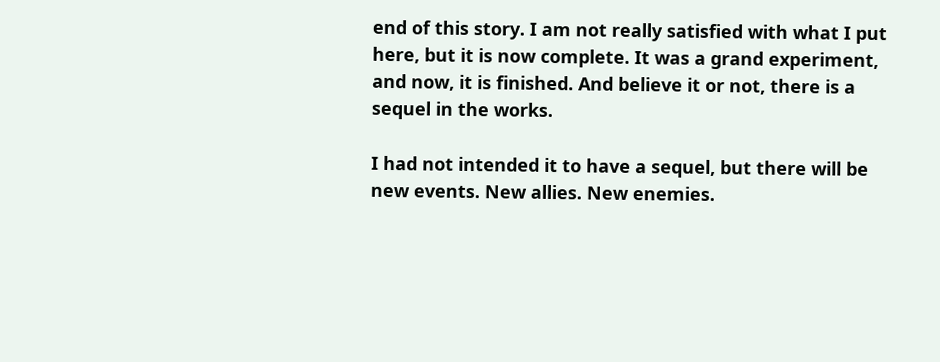end of this story. I am not really satisfied with what I put here, but it is now complete. It was a grand experiment, and now, it is finished. And believe it or not, there is a sequel in the works.

I had not intended it to have a sequel, but there will be new events. New allies. New enemies.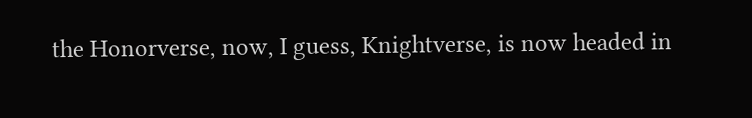the Honorverse, now, I guess, Knightverse, is now headed in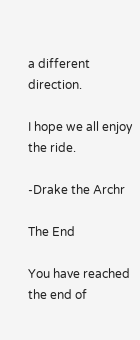a different direction.

I hope we all enjoy the ride.

-Drake the Archr

The End

You have reached the end of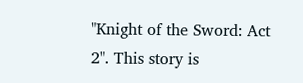"Knight of the Sword: Act 2". This story is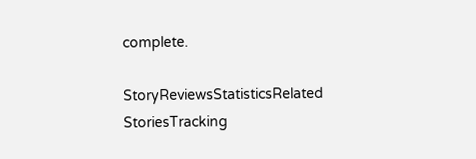complete.

StoryReviewsStatisticsRelated StoriesTracking